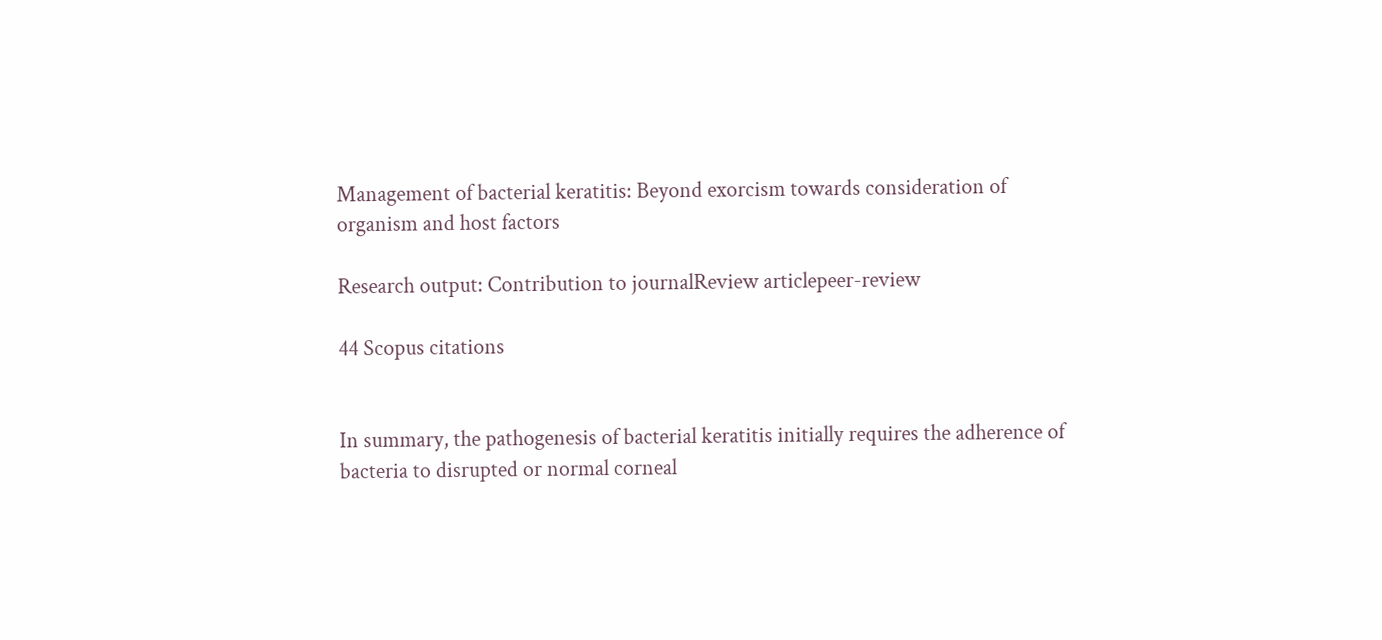Management of bacterial keratitis: Beyond exorcism towards consideration of organism and host factors

Research output: Contribution to journalReview articlepeer-review

44 Scopus citations


In summary, the pathogenesis of bacterial keratitis initially requires the adherence of bacteria to disrupted or normal corneal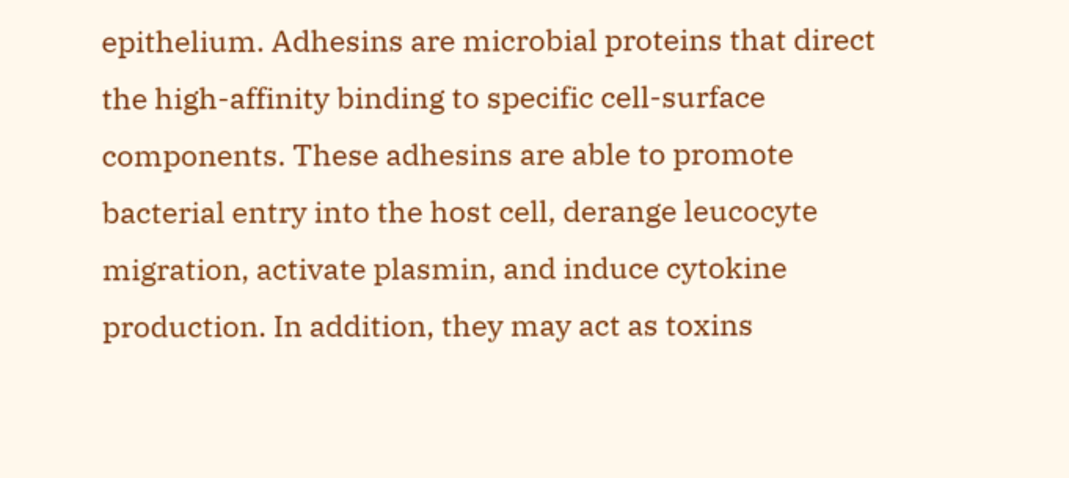epithelium. Adhesins are microbial proteins that direct the high-affinity binding to specific cell-surface components. These adhesins are able to promote bacterial entry into the host cell, derange leucocyte migration, activate plasmin, and induce cytokine production. In addition, they may act as toxins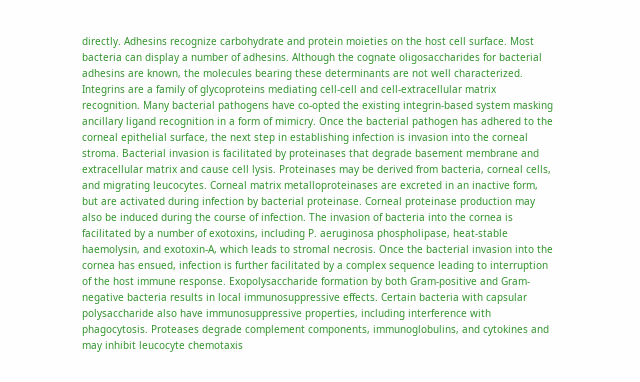directly. Adhesins recognize carbohydrate and protein moieties on the host cell surface. Most bacteria can display a number of adhesins. Although the cognate oligosaccharides for bacterial adhesins are known, the molecules bearing these determinants are not well characterized. Integrins are a family of glycoproteins mediating cell-cell and cell-extracellular matrix recognition. Many bacterial pathogens have co-opted the existing integrin-based system masking ancillary ligand recognition in a form of mimicry. Once the bacterial pathogen has adhered to the corneal epithelial surface, the next step in establishing infection is invasion into the corneal stroma. Bacterial invasion is facilitated by proteinases that degrade basement membrane and extracellular matrix and cause cell lysis. Proteinases may be derived from bacteria, corneal cells, and migrating leucocytes. Corneal matrix metalloproteinases are excreted in an inactive form, but are activated during infection by bacterial proteinase. Corneal proteinase production may also be induced during the course of infection. The invasion of bacteria into the cornea is facilitated by a number of exotoxins, including P. aeruginosa phospholipase, heat-stable haemolysin, and exotoxin-A, which leads to stromal necrosis. Once the bacterial invasion into the cornea has ensued, infection is further facilitated by a complex sequence leading to interruption of the host immune response. Exopolysaccharide formation by both Gram-positive and Gram-negative bacteria results in local immunosuppressive effects. Certain bacteria with capsular polysaccharide also have immunosuppressive properties, including interference with phagocytosis. Proteases degrade complement components, immunoglobulins, and cytokines and may inhibit leucocyte chemotaxis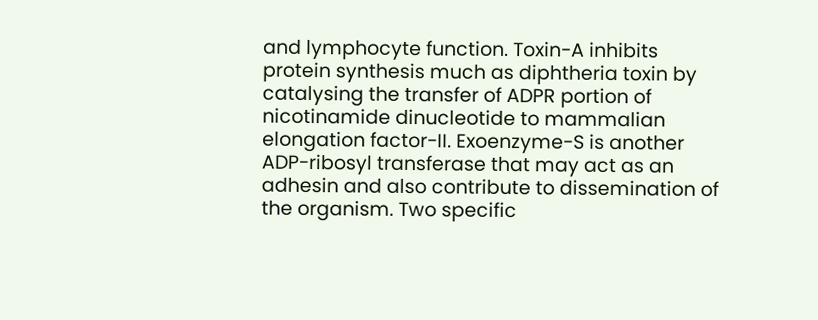and lymphocyte function. Toxin-A inhibits protein synthesis much as diphtheria toxin by catalysing the transfer of ADPR portion of nicotinamide dinucleotide to mammalian elongation factor-II. Exoenzyme-S is another ADP-ribosyl transferase that may act as an adhesin and also contribute to dissemination of the organism. Two specific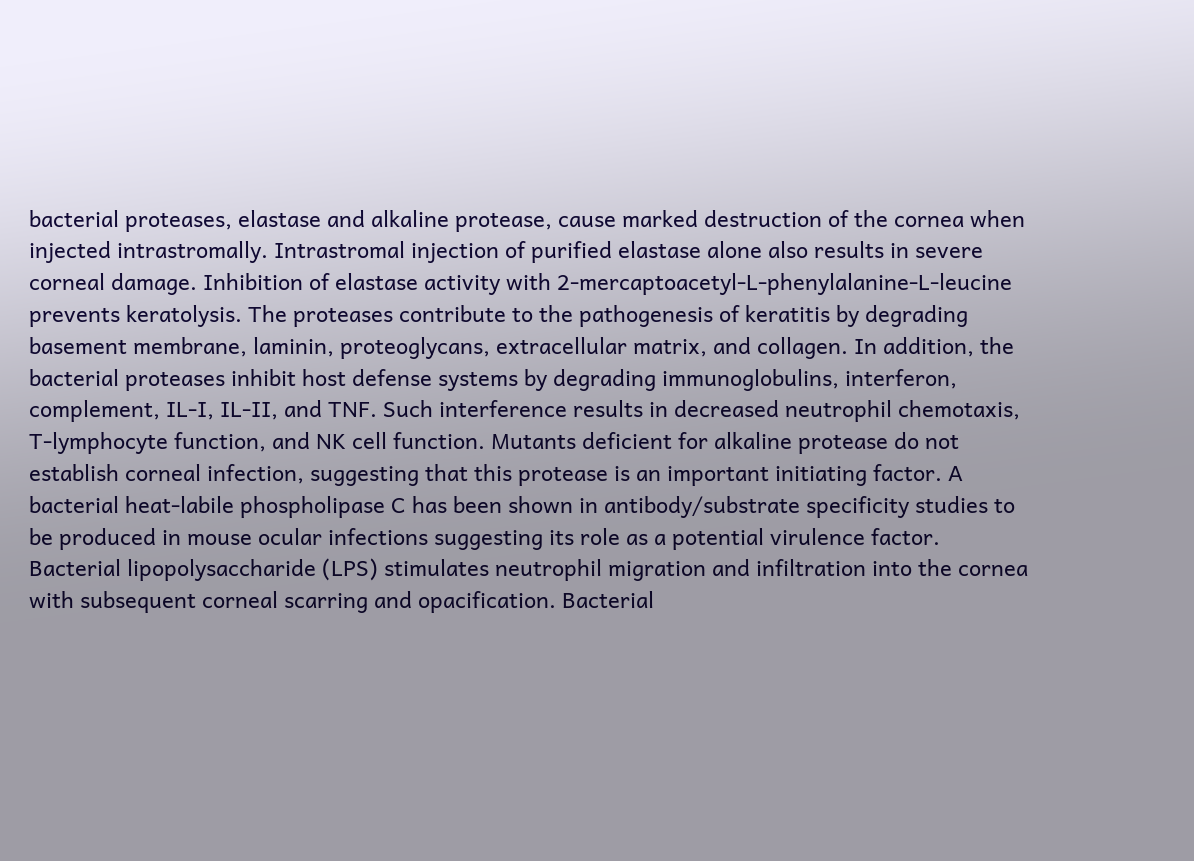bacterial proteases, elastase and alkaline protease, cause marked destruction of the cornea when injected intrastromally. Intrastromal injection of purified elastase alone also results in severe corneal damage. Inhibition of elastase activity with 2-mercaptoacetyl-L-phenylalanine-L-leucine prevents keratolysis. The proteases contribute to the pathogenesis of keratitis by degrading basement membrane, laminin, proteoglycans, extracellular matrix, and collagen. In addition, the bacterial proteases inhibit host defense systems by degrading immunoglobulins, interferon, complement, IL-I, IL-II, and TNF. Such interference results in decreased neutrophil chemotaxis, T-lymphocyte function, and NK cell function. Mutants deficient for alkaline protease do not establish corneal infection, suggesting that this protease is an important initiating factor. A bacterial heat-labile phospholipase C has been shown in antibody/substrate specificity studies to be produced in mouse ocular infections suggesting its role as a potential virulence factor. Bacterial lipopolysaccharide (LPS) stimulates neutrophil migration and infiltration into the cornea with subsequent corneal scarring and opacification. Bacterial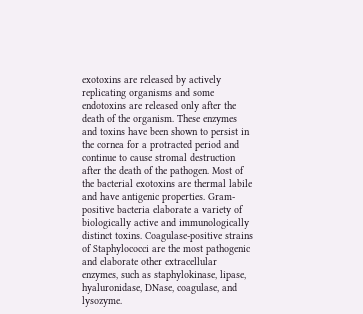exotoxins are released by actively replicating organisms and some endotoxins are released only after the death of the organism. These enzymes and toxins have been shown to persist in the cornea for a protracted period and continue to cause stromal destruction after the death of the pathogen. Most of the bacterial exotoxins are thermal labile and have antigenic properties. Gram-positive bacteria elaborate a variety of biologically active and immunologically distinct toxins. Coagulase-positive strains of Staphylococci are the most pathogenic and elaborate other extracellular enzymes, such as staphylokinase, lipase, hyaluronidase, DNase, coagulase, and lysozyme.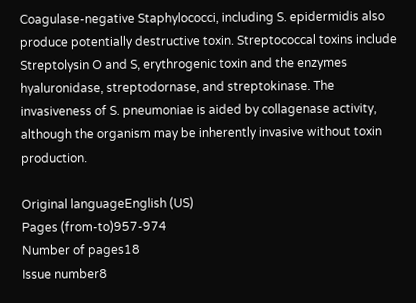Coagulase-negative Staphylococci, including S. epidermidis also produce potentially destructive toxin. Streptococcal toxins include Streptolysin O and S, erythrogenic toxin and the enzymes hyaluronidase, streptodornase, and streptokinase. The invasiveness of S. pneumoniae is aided by collagenase activity, although the organism may be inherently invasive without toxin production.

Original languageEnglish (US)
Pages (from-to)957-974
Number of pages18
Issue number8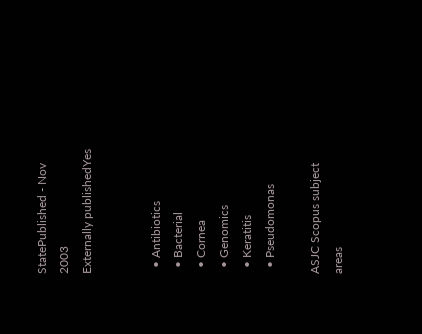StatePublished - Nov 2003
Externally publishedYes


  • Antibiotics
  • Bacterial
  • Cornea
  • Genomics
  • Keratitis
  • Pseudomonas

ASJC Scopus subject areas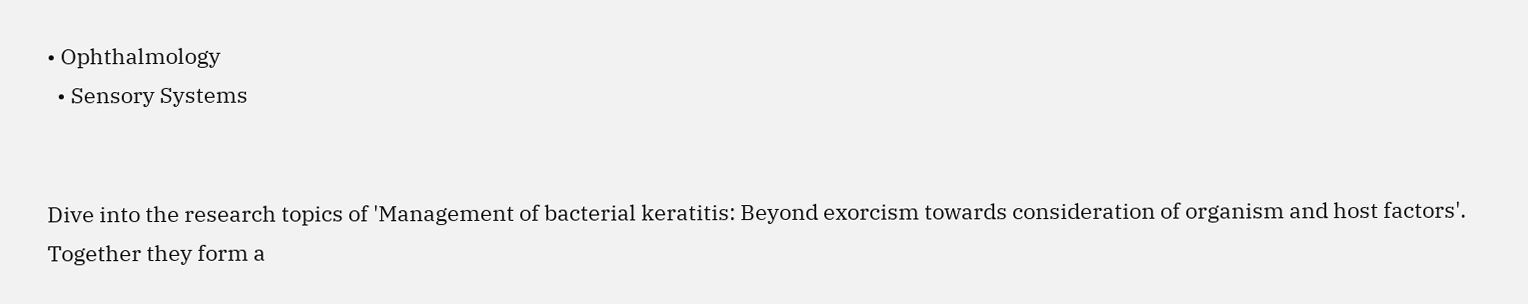• Ophthalmology
  • Sensory Systems


Dive into the research topics of 'Management of bacterial keratitis: Beyond exorcism towards consideration of organism and host factors'. Together they form a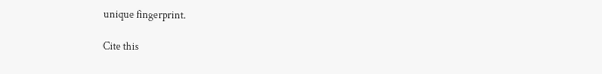unique fingerprint.

Cite this